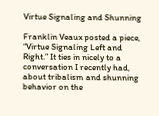Virtue Signaling and Shunning

Franklin Veaux posted a piece, “Virtue Signaling Left and Right.” It ties in nicely to a conversation I recently had, about tribalism and shunning behavior on the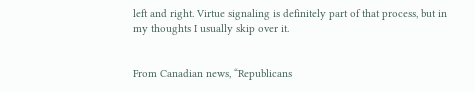left and right. Virtue signaling is definitely part of that process, but in my thoughts I usually skip over it.


From Canadian news, “Republicans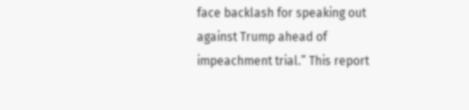face backlash for speaking out against Trump ahead of impeachment trial.” This report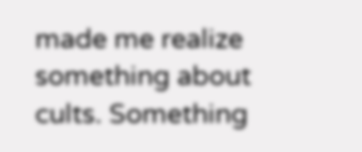made me realize something about cults. Something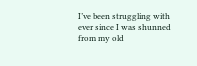I’ve been struggling with ever since I was shunned from my old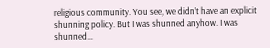religious community. You see, we didn’t have an explicit shunning policy. But I was shunned anyhow. I was shunned…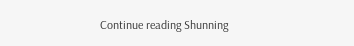Continue reading Shunning